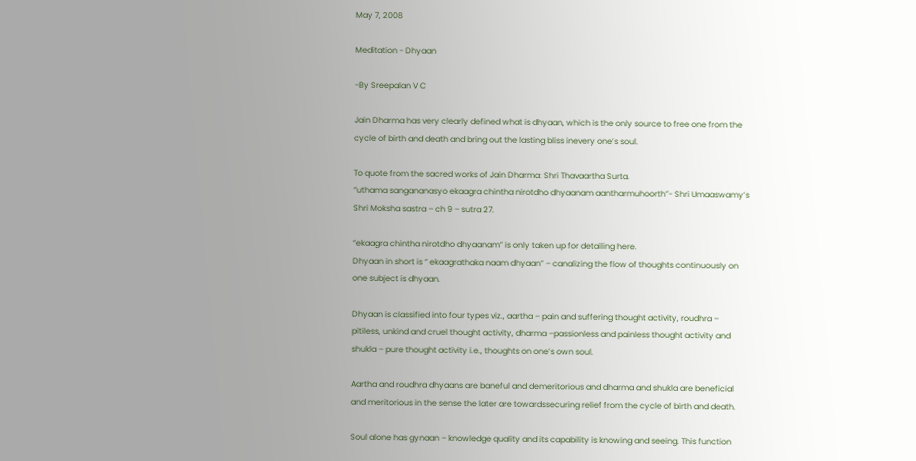May 7, 2008

Meditation - Dhyaan

-By Sreepalan V C

Jain Dharma has very clearly defined what is dhyaan, which is the only source to free one from the cycle of birth and death and bring out the lasting bliss inevery one’s soul.

To quote from the sacred works of Jain Dharma: Shri Thavaartha Surta.
“uthama sangananasyo ekaagra chintha nirotdho dhyaanam aantharmuhoorth”- Shri Umaaswamy’s Shri Moksha sastra – ch 9 – sutra 27.

“ekaagra chintha nirotdho dhyaanam” is only taken up for detailing here.
Dhyaan in short is “ ekaagrathaka naam dhyaan” – canalizing the flow of thoughts continuously on one subject is dhyaan.

Dhyaan is classified into four types viz., aartha – pain and suffering thought activity, roudhra – pitiless, unkind and cruel thought activity, dharma –passionless and painless thought activity and shukla – pure thought activity i.e., thoughts on one’s own soul.

Aartha and roudhra dhyaans are baneful and demeritorious and dharma and shukla are beneficial and meritorious in the sense the later are towardssecuring relief from the cycle of birth and death.

Soul alone has gynaan – knowledge quality and its capability is knowing and seeing. This function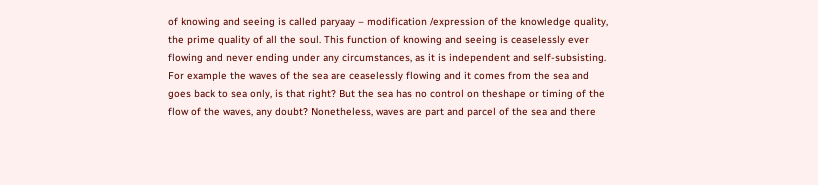of knowing and seeing is called paryaay – modification /expression of the knowledge quality, the prime quality of all the soul. This function of knowing and seeing is ceaselessly ever flowing and never ending under any circumstances, as it is independent and self-subsisting.
For example the waves of the sea are ceaselessly flowing and it comes from the sea and goes back to sea only, is that right? But the sea has no control on theshape or timing of the flow of the waves, any doubt? Nonetheless, waves are part and parcel of the sea and there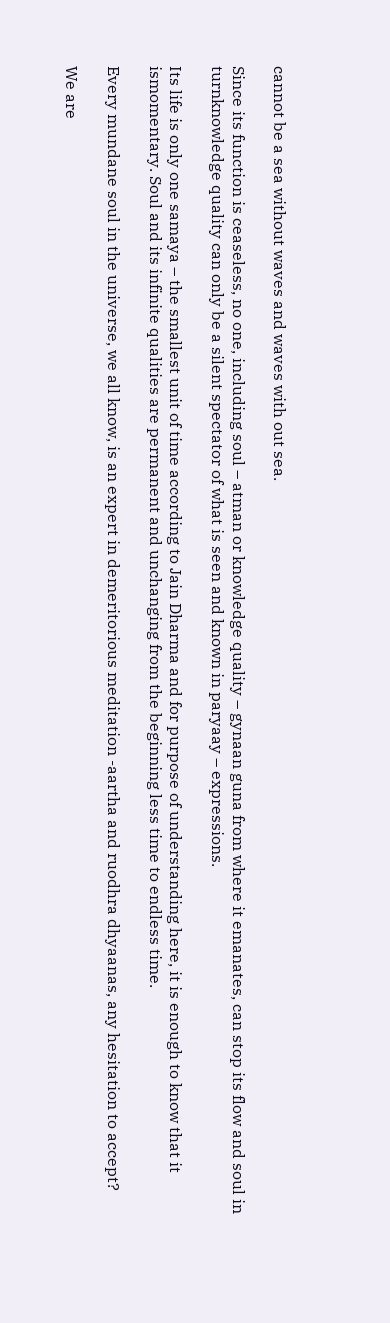cannot be a sea without waves and waves with out sea.

Since its function is ceaseless, no one, including soul – atman or knowledge quality – gynaan guna from where it emanates, can stop its flow and soul in turnknowledge quality can only be a silent spectator of what is seen and known in paryaay – expressions.

Its life is only one samaya – the smallest unit of time according to Jain Dharma and for purpose of understanding here, it is enough to know that it ismomentary. Soul and its infinite qualities are permanent and unchanging from the beginning less time to endless time.

Every mundane soul in the universe, we all know, is an expert in demeritorious meditation -aartha and ruodhra dhyaanas, any hesitation to accept?

We are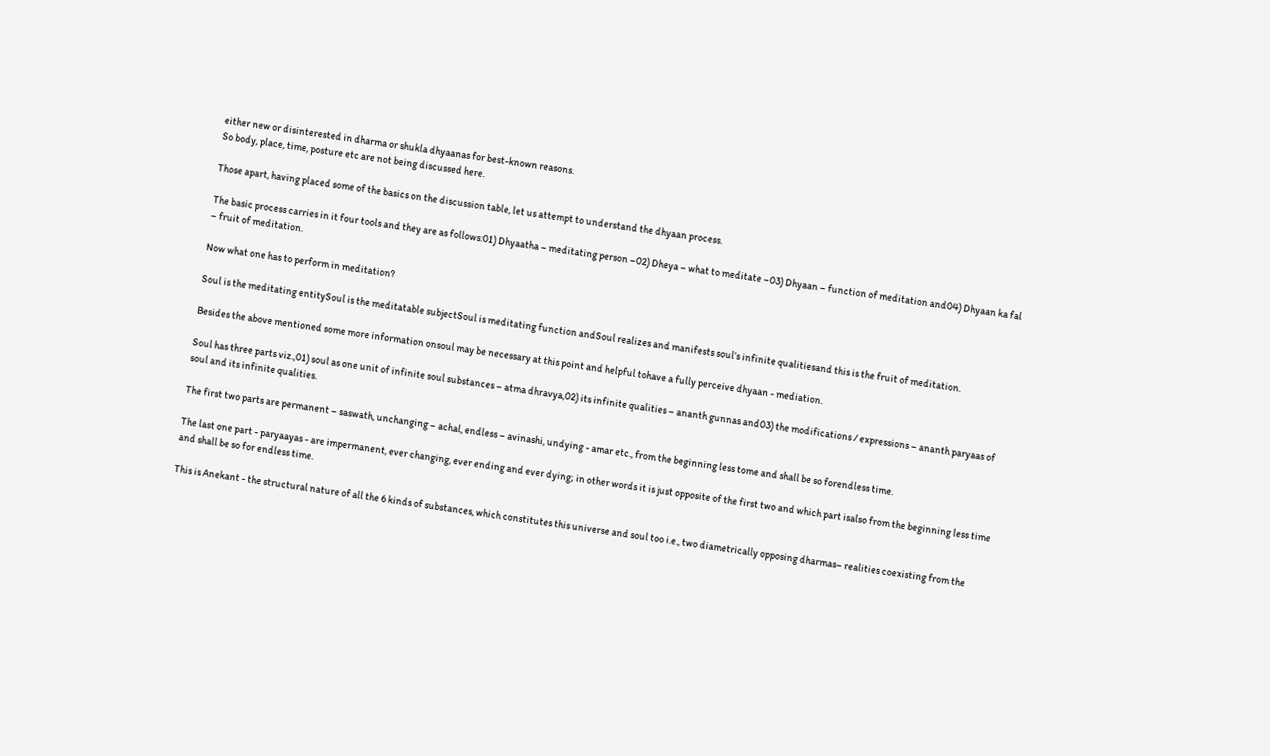either new or disinterested in dharma or shukla dhyaanas for best-known reasons.
So body, place, time, posture etc are not being discussed here.

Those apart, having placed some of the basics on the discussion table, let us attempt to understand the dhyaan process.

The basic process carries in it four tools and they are as follows:01) Dhyaatha – meditating person –02) Dheya – what to meditate –03) Dhyaan – function of meditation and04) Dhyaan ka fal – fruit of meditation.

Now what one has to perform in meditation?

Soul is the meditating entitySoul is the meditatable subjectSoul is meditating function andSoul realizes and manifests soul’s infinite qualitiesand this is the fruit of meditation.

Besides the above mentioned some more information onsoul may be necessary at this point and helpful tohave a fully perceive dhyaan - mediation.

Soul has three parts viz.,01) soul as one unit of infinite soul substances – atma dhravya,02) its infinite qualities – ananth gunnas and03) the modifications / expressions – ananth paryaas of soul and its infinite qualities.

The first two parts are permanent – saswath, unchanging – achal, endless – avinashi, undying - amar etc., from the beginning less tome and shall be so forendless time.

The last one part - paryaayas - are impermanent, ever changing, ever ending and ever dying; in other words it is just opposite of the first two and which part isalso from the beginning less time and shall be so for endless time.

This is Anekant - the structural nature of all the 6 kinds of substances, which constitutes this universe and soul too i.e., two diametrically opposing dharmas– realities coexisting from the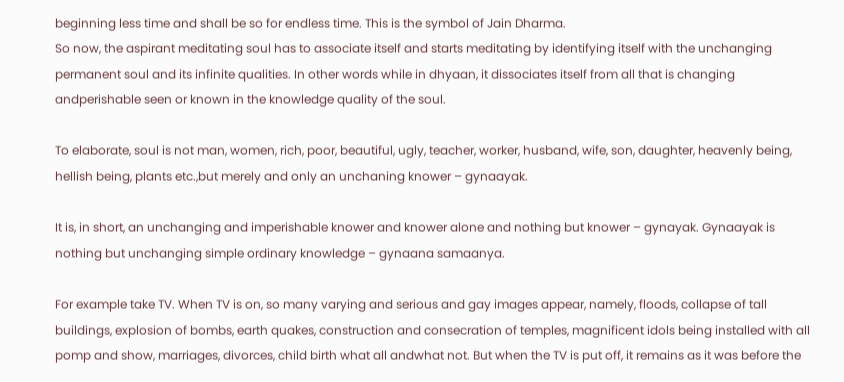beginning less time and shall be so for endless time. This is the symbol of Jain Dharma.
So now, the aspirant meditating soul has to associate itself and starts meditating by identifying itself with the unchanging permanent soul and its infinite qualities. In other words while in dhyaan, it dissociates itself from all that is changing andperishable seen or known in the knowledge quality of the soul.

To elaborate, soul is not man, women, rich, poor, beautiful, ugly, teacher, worker, husband, wife, son, daughter, heavenly being, hellish being, plants etc.,but merely and only an unchaning knower – gynaayak.

It is, in short, an unchanging and imperishable knower and knower alone and nothing but knower – gynayak. Gynaayak is nothing but unchanging simple ordinary knowledge – gynaana samaanya.

For example take TV. When TV is on, so many varying and serious and gay images appear, namely, floods, collapse of tall buildings, explosion of bombs, earth quakes, construction and consecration of temples, magnificent idols being installed with all pomp and show, marriages, divorces, child birth what all andwhat not. But when the TV is put off, it remains as it was before the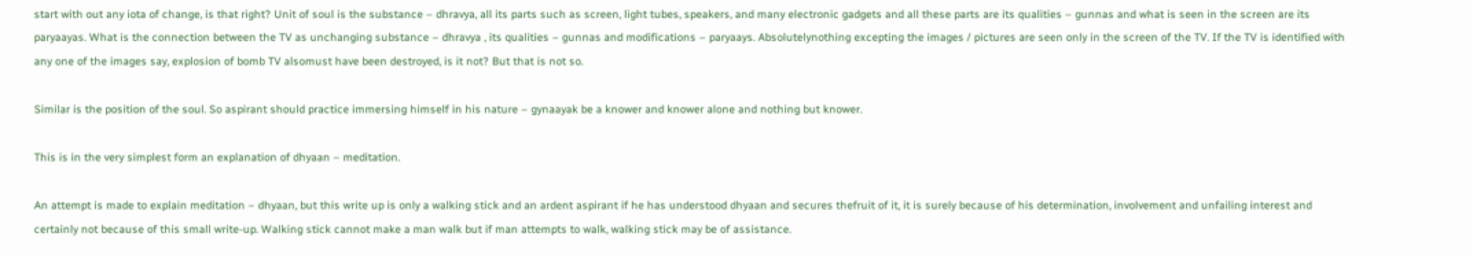start with out any iota of change, is that right? Unit of soul is the substance – dhravya, all its parts such as screen, light tubes, speakers, and many electronic gadgets and all these parts are its qualities – gunnas and what is seen in the screen are its paryaayas. What is the connection between the TV as unchanging substance – dhravya , its qualities – gunnas and modifications – paryaays. Absolutelynothing excepting the images / pictures are seen only in the screen of the TV. If the TV is identified with any one of the images say, explosion of bomb TV alsomust have been destroyed, is it not? But that is not so.

Similar is the position of the soul. So aspirant should practice immersing himself in his nature – gynaayak be a knower and knower alone and nothing but knower.

This is in the very simplest form an explanation of dhyaan – meditation.

An attempt is made to explain meditation – dhyaan, but this write up is only a walking stick and an ardent aspirant if he has understood dhyaan and secures thefruit of it, it is surely because of his determination, involvement and unfailing interest and certainly not because of this small write-up. Walking stick cannot make a man walk but if man attempts to walk, walking stick may be of assistance.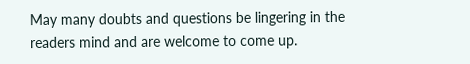May many doubts and questions be lingering in the readers mind and are welcome to come up.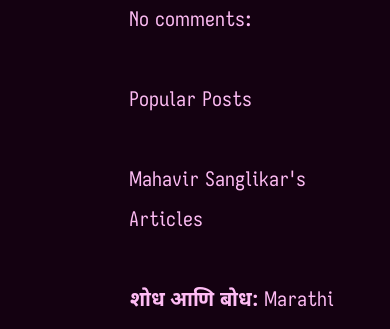No comments:

Popular Posts

Mahavir Sanglikar's Articles

शोध आणि बोध: Marathi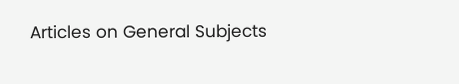Articles on General Subjects